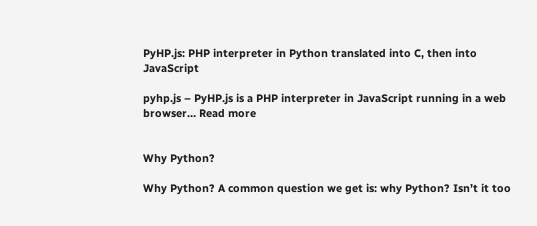PyHP.js: PHP interpreter in Python translated into C, then into JavaScript

pyhp.js – PyHP.js is a PHP interpreter in JavaScript running in a web browser… Read more


Why Python?

Why Python? A common question we get is: why Python? Isn’t it too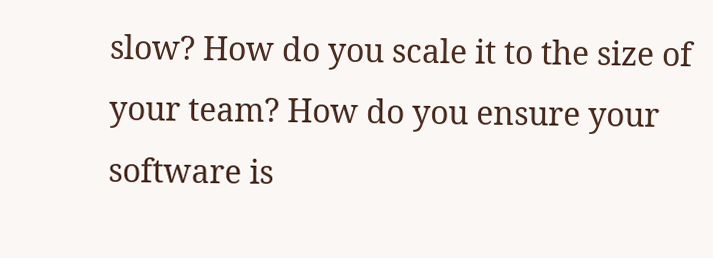slow? How do you scale it to the size of your team? How do you ensure your software is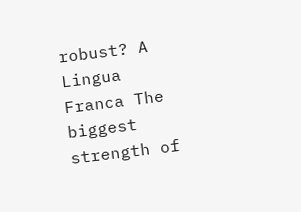robust? A Lingua Franca The biggest strength of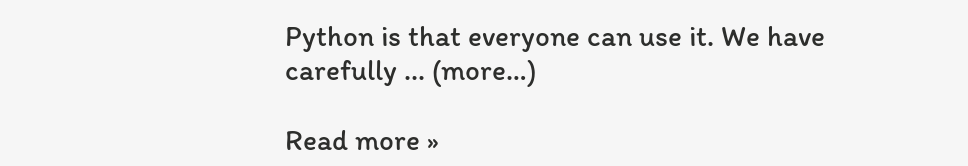Python is that everyone can use it. We have carefully ... (more…)

Read more »